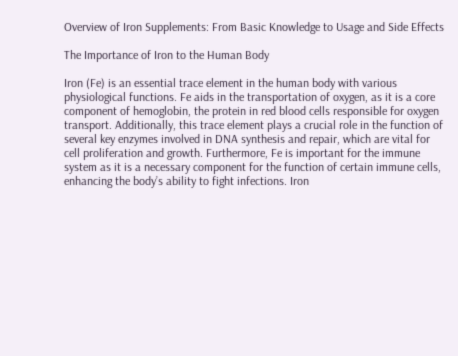Overview of Iron Supplements: From Basic Knowledge to Usage and Side Effects

The Importance of Iron to the Human Body

Iron (Fe) is an essential trace element in the human body with various physiological functions. Fe aids in the transportation of oxygen, as it is a core component of hemoglobin, the protein in red blood cells responsible for oxygen transport. Additionally, this trace element plays a crucial role in the function of several key enzymes involved in DNA synthesis and repair, which are vital for cell proliferation and growth. Furthermore, Fe is important for the immune system as it is a necessary component for the function of certain immune cells, enhancing the body’s ability to fight infections. Iron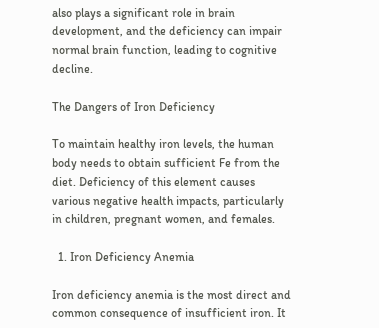also plays a significant role in brain development, and the deficiency can impair normal brain function, leading to cognitive decline.

The Dangers of Iron Deficiency

To maintain healthy iron levels, the human body needs to obtain sufficient Fe from the diet. Deficiency of this element causes various negative health impacts, particularly in children, pregnant women, and females.

  1. Iron Deficiency Anemia

Iron deficiency anemia is the most direct and common consequence of insufficient iron. It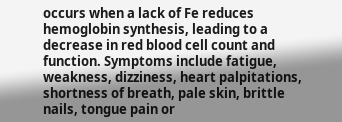occurs when a lack of Fe reduces hemoglobin synthesis, leading to a decrease in red blood cell count and function. Symptoms include fatigue, weakness, dizziness, heart palpitations, shortness of breath, pale skin, brittle nails, tongue pain or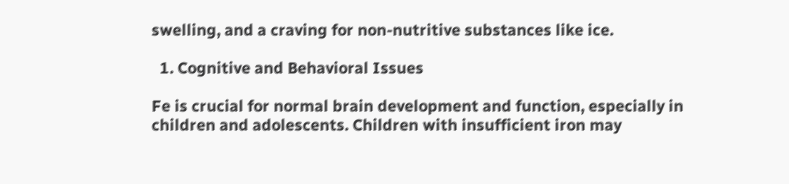swelling, and a craving for non-nutritive substances like ice.

  1. Cognitive and Behavioral Issues

Fe is crucial for normal brain development and function, especially in children and adolescents. Children with insufficient iron may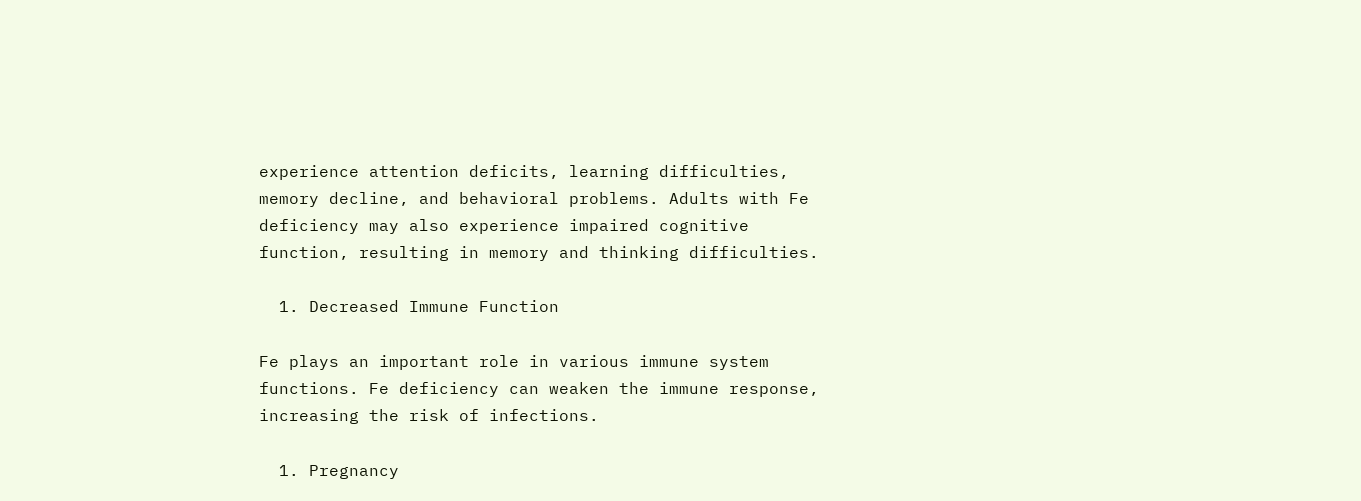experience attention deficits, learning difficulties, memory decline, and behavioral problems. Adults with Fe deficiency may also experience impaired cognitive function, resulting in memory and thinking difficulties.

  1. Decreased Immune Function

Fe plays an important role in various immune system functions. Fe deficiency can weaken the immune response, increasing the risk of infections.

  1. Pregnancy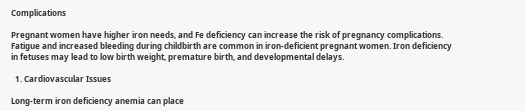Complications

Pregnant women have higher iron needs, and Fe deficiency can increase the risk of pregnancy complications. Fatigue and increased bleeding during childbirth are common in iron-deficient pregnant women. Iron deficiency in fetuses may lead to low birth weight, premature birth, and developmental delays.

  1. Cardiovascular Issues

Long-term iron deficiency anemia can place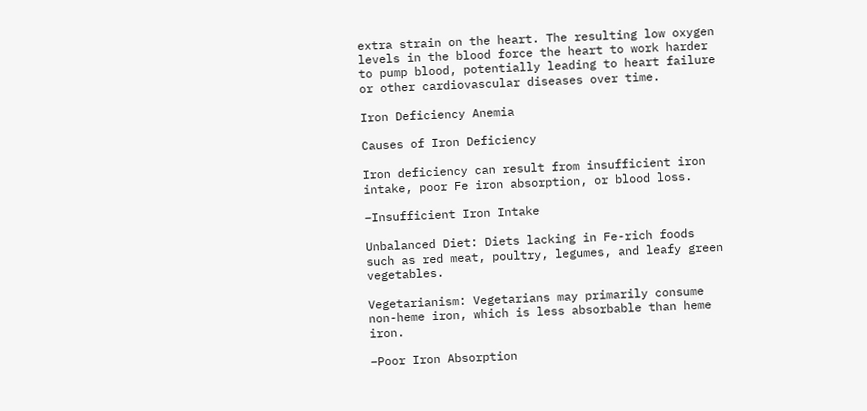extra strain on the heart. The resulting low oxygen levels in the blood force the heart to work harder to pump blood, potentially leading to heart failure or other cardiovascular diseases over time.

Iron Deficiency Anemia

Causes of Iron Deficiency

Iron deficiency can result from insufficient iron intake, poor Fe iron absorption, or blood loss.

–Insufficient Iron Intake

Unbalanced Diet: Diets lacking in Fe-rich foods such as red meat, poultry, legumes, and leafy green vegetables.

Vegetarianism: Vegetarians may primarily consume non-heme iron, which is less absorbable than heme iron.

–Poor Iron Absorption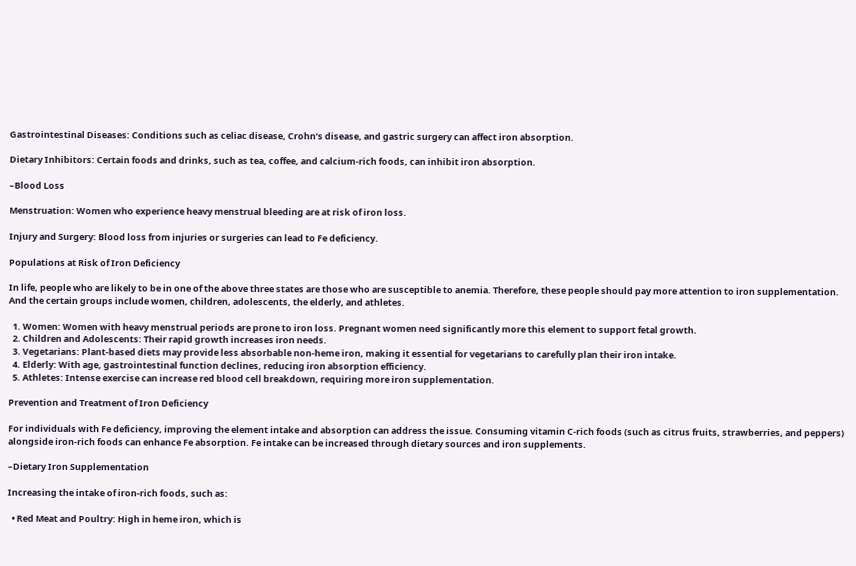Gastrointestinal Diseases: Conditions such as celiac disease, Crohn’s disease, and gastric surgery can affect iron absorption.

Dietary Inhibitors: Certain foods and drinks, such as tea, coffee, and calcium-rich foods, can inhibit iron absorption.

–Blood Loss

Menstruation: Women who experience heavy menstrual bleeding are at risk of iron loss.

Injury and Surgery: Blood loss from injuries or surgeries can lead to Fe deficiency.

Populations at Risk of Iron Deficiency

In life, people who are likely to be in one of the above three states are those who are susceptible to anemia. Therefore, these people should pay more attention to iron supplementation. And the certain groups include women, children, adolescents, the elderly, and athletes.

  1. Women: Women with heavy menstrual periods are prone to iron loss. Pregnant women need significantly more this element to support fetal growth.
  2. Children and Adolescents: Their rapid growth increases iron needs.
  3. Vegetarians: Plant-based diets may provide less absorbable non-heme iron, making it essential for vegetarians to carefully plan their iron intake.
  4. Elderly: With age, gastrointestinal function declines, reducing iron absorption efficiency.
  5. Athletes: Intense exercise can increase red blood cell breakdown, requiring more iron supplementation.

Prevention and Treatment of Iron Deficiency

For individuals with Fe deficiency, improving the element intake and absorption can address the issue. Consuming vitamin C-rich foods (such as citrus fruits, strawberries, and peppers) alongside iron-rich foods can enhance Fe absorption. Fe intake can be increased through dietary sources and iron supplements.

–Dietary Iron Supplementation

Increasing the intake of iron-rich foods, such as:

  • Red Meat and Poultry: High in heme iron, which is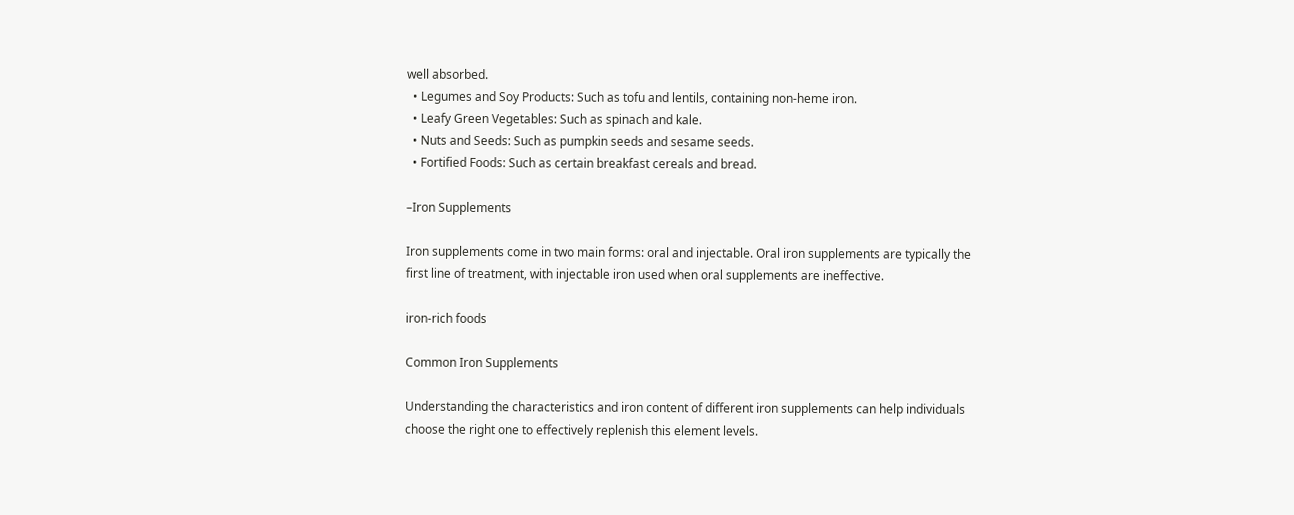well absorbed.
  • Legumes and Soy Products: Such as tofu and lentils, containing non-heme iron.
  • Leafy Green Vegetables: Such as spinach and kale.
  • Nuts and Seeds: Such as pumpkin seeds and sesame seeds.
  • Fortified Foods: Such as certain breakfast cereals and bread.

–Iron Supplements

Iron supplements come in two main forms: oral and injectable. Oral iron supplements are typically the first line of treatment, with injectable iron used when oral supplements are ineffective.

iron-rich foods

Common Iron Supplements

Understanding the characteristics and iron content of different iron supplements can help individuals choose the right one to effectively replenish this element levels.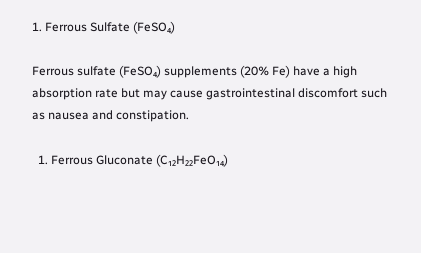1. Ferrous Sulfate (FeSO₄)

Ferrous sulfate (FeSO₄) supplements (20% Fe) have a high absorption rate but may cause gastrointestinal discomfort such as nausea and constipation.

  1. Ferrous Gluconate (C₁₂H₂₂FeO₁₄)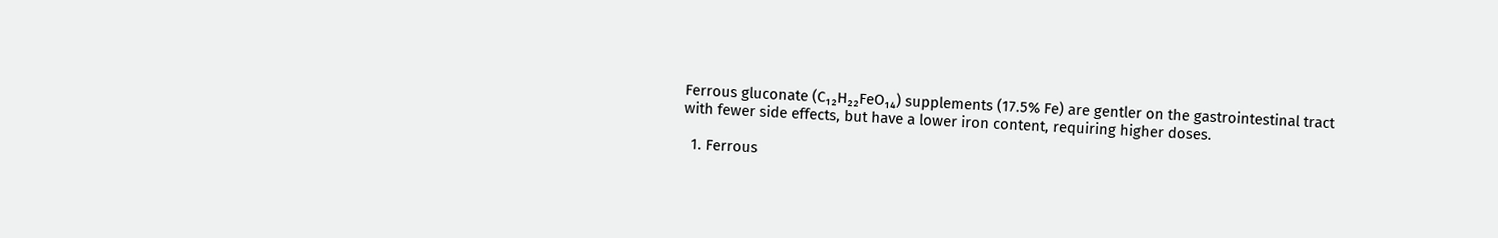Ferrous gluconate (C₁₂H₂₂FeO₁₄) supplements (17.5% Fe) are gentler on the gastrointestinal tract with fewer side effects, but have a lower iron content, requiring higher doses.

  1. Ferrous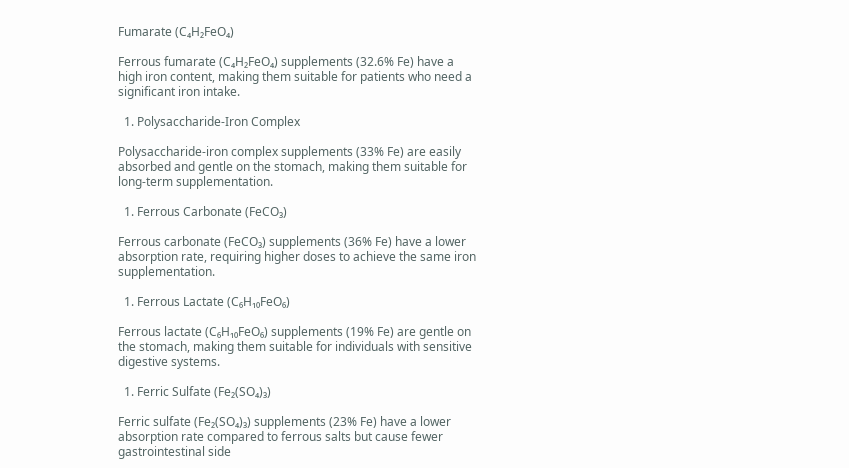Fumarate (C₄H₂FeO₄)

Ferrous fumarate (C₄H₂FeO₄) supplements (32.6% Fe) have a high iron content, making them suitable for patients who need a significant iron intake.

  1. Polysaccharide-Iron Complex

Polysaccharide-iron complex supplements (33% Fe) are easily absorbed and gentle on the stomach, making them suitable for long-term supplementation.

  1. Ferrous Carbonate (FeCO₃)

Ferrous carbonate (FeCO₃) supplements (36% Fe) have a lower absorption rate, requiring higher doses to achieve the same iron supplementation.

  1. Ferrous Lactate (C₆H₁₀FeO₆)

Ferrous lactate (C₆H₁₀FeO₆) supplements (19% Fe) are gentle on the stomach, making them suitable for individuals with sensitive digestive systems.

  1. Ferric Sulfate (Fe₂(SO₄)₃)

Ferric sulfate (Fe₂(SO₄)₃) supplements (23% Fe) have a lower absorption rate compared to ferrous salts but cause fewer gastrointestinal side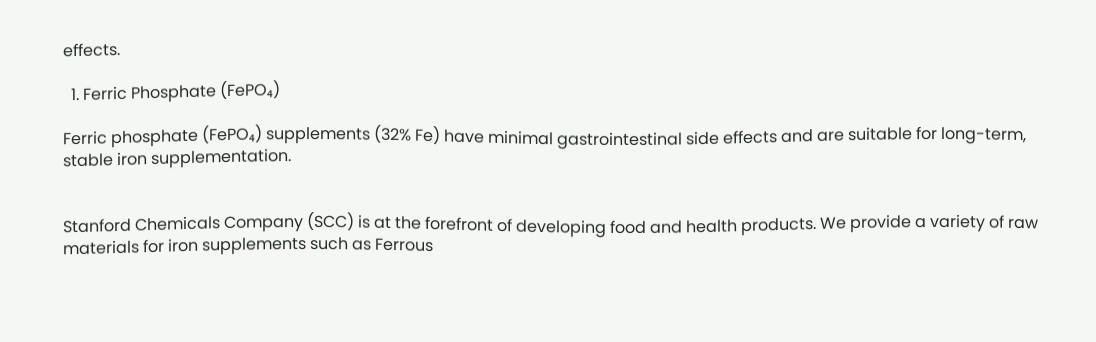effects.

  1. Ferric Phosphate (FePO₄)

Ferric phosphate (FePO₄) supplements (32% Fe) have minimal gastrointestinal side effects and are suitable for long-term, stable iron supplementation.


Stanford Chemicals Company (SCC) is at the forefront of developing food and health products. We provide a variety of raw materials for iron supplements such as Ferrous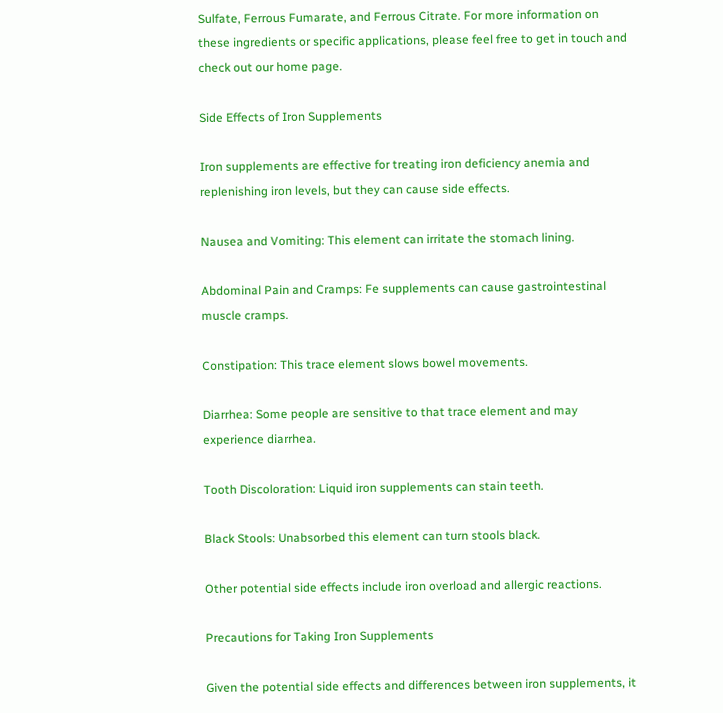Sulfate, Ferrous Fumarate, and Ferrous Citrate. For more information on these ingredients or specific applications, please feel free to get in touch and check out our home page.

Side Effects of Iron Supplements

Iron supplements are effective for treating iron deficiency anemia and replenishing iron levels, but they can cause side effects.

Nausea and Vomiting: This element can irritate the stomach lining.

Abdominal Pain and Cramps: Fe supplements can cause gastrointestinal muscle cramps.

Constipation: This trace element slows bowel movements.

Diarrhea: Some people are sensitive to that trace element and may experience diarrhea.

Tooth Discoloration: Liquid iron supplements can stain teeth.

Black Stools: Unabsorbed this element can turn stools black.

Other potential side effects include iron overload and allergic reactions.

Precautions for Taking Iron Supplements

Given the potential side effects and differences between iron supplements, it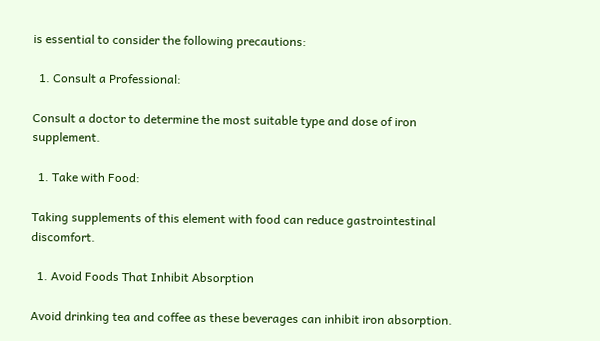is essential to consider the following precautions:

  1. Consult a Professional:

Consult a doctor to determine the most suitable type and dose of iron supplement.

  1. Take with Food:

Taking supplements of this element with food can reduce gastrointestinal discomfort.

  1. Avoid Foods That Inhibit Absorption

Avoid drinking tea and coffee as these beverages can inhibit iron absorption.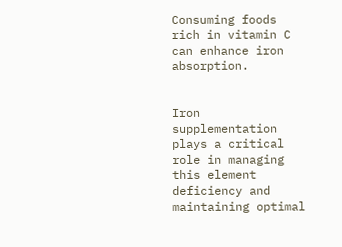Consuming foods rich in vitamin C can enhance iron absorption.


Iron supplementation plays a critical role in managing this element deficiency and maintaining optimal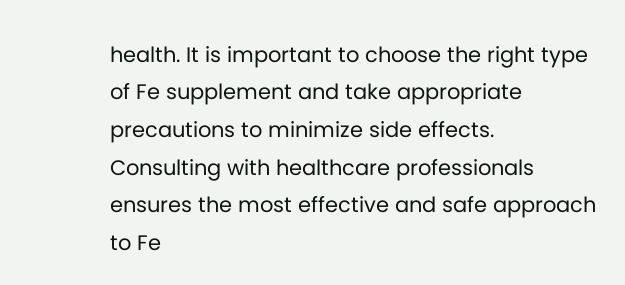health. It is important to choose the right type of Fe supplement and take appropriate precautions to minimize side effects. Consulting with healthcare professionals ensures the most effective and safe approach to Fe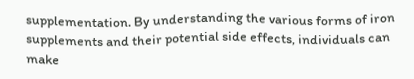supplementation. By understanding the various forms of iron supplements and their potential side effects, individuals can make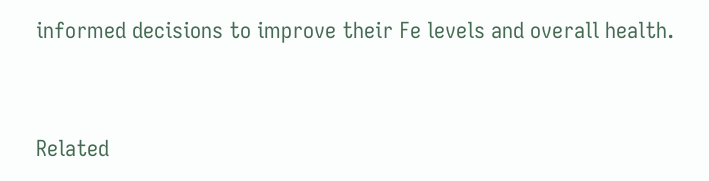informed decisions to improve their Fe levels and overall health.


Related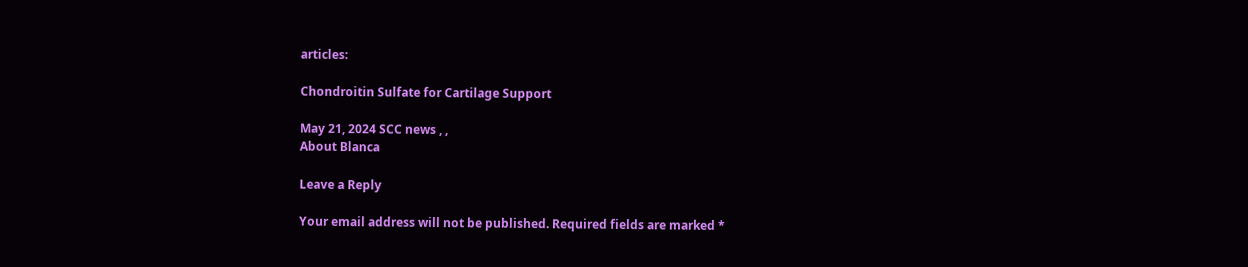articles:

Chondroitin Sulfate for Cartilage Support

May 21, 2024 SCC news , ,
About Blanca

Leave a Reply

Your email address will not be published. Required fields are marked *